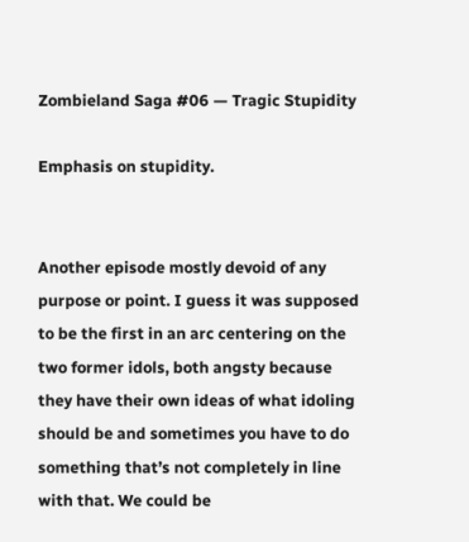Zombieland Saga #06 — Tragic Stupidity

Emphasis on stupidity.


Another episode mostly devoid of any purpose or point. I guess it was supposed to be the first in an arc centering on the two former idols, both angsty because they have their own ideas of what idoling should be and sometimes you have to do something that’s not completely in line with that. We could be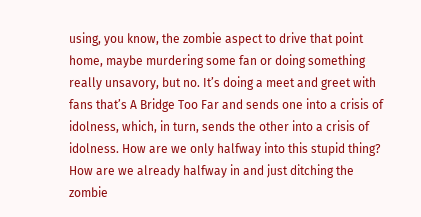using, you know, the zombie aspect to drive that point home, maybe murdering some fan or doing something really unsavory, but no. It’s doing a meet and greet with fans that’s A Bridge Too Far and sends one into a crisis of idolness, which, in turn, sends the other into a crisis of idolness. How are we only halfway into this stupid thing? How are we already halfway in and just ditching the zombie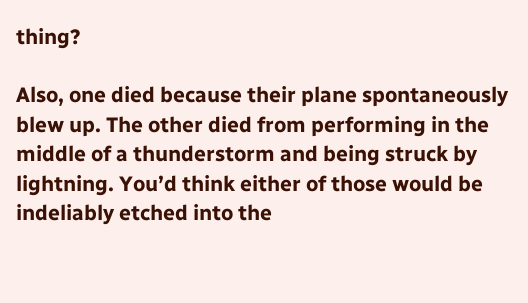thing?

Also, one died because their plane spontaneously blew up. The other died from performing in the middle of a thunderstorm and being struck by lightning. You’d think either of those would be indeliably etched into the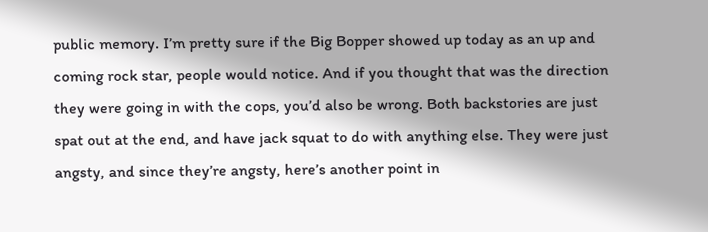public memory. I’m pretty sure if the Big Bopper showed up today as an up and coming rock star, people would notice. And if you thought that was the direction they were going in with the cops, you’d also be wrong. Both backstories are just spat out at the end, and have jack squat to do with anything else. They were just angsty, and since they’re angsty, here’s another point in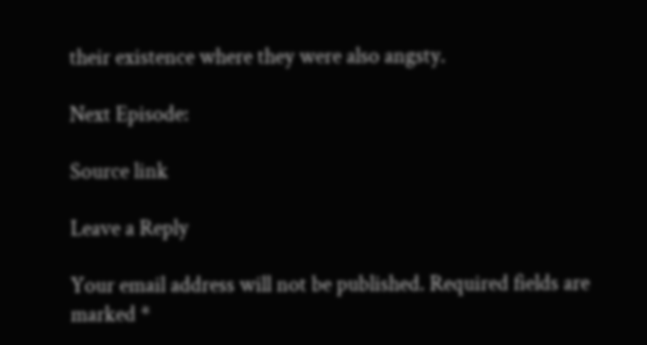their existence where they were also angsty.

Next Episode:

Source link

Leave a Reply

Your email address will not be published. Required fields are marked *